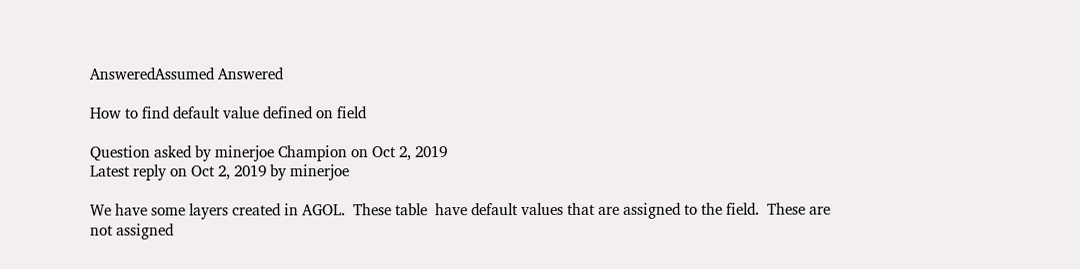AnsweredAssumed Answered

How to find default value defined on field

Question asked by minerjoe Champion on Oct 2, 2019
Latest reply on Oct 2, 2019 by minerjoe

We have some layers created in AGOL.  These table  have default values that are assigned to the field.  These are not assigned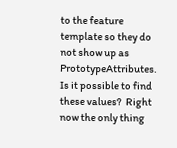to the feature template so they do not show up as PrototypeAttributes.  Is it possible to find these values?  Right now the only thing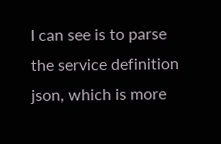I can see is to parse the service definition json, which is more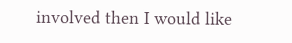involved then I would like